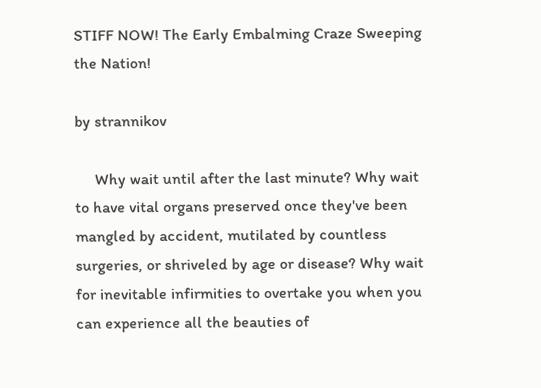STIFF NOW! The Early Embalming Craze Sweeping the Nation!

by strannikov

     Why wait until after the last minute? Why wait to have vital organs preserved once they've been mangled by accident, mutilated by countless surgeries, or shriveled by age or disease? Why wait for inevitable infirmities to overtake you when you can experience all the beauties of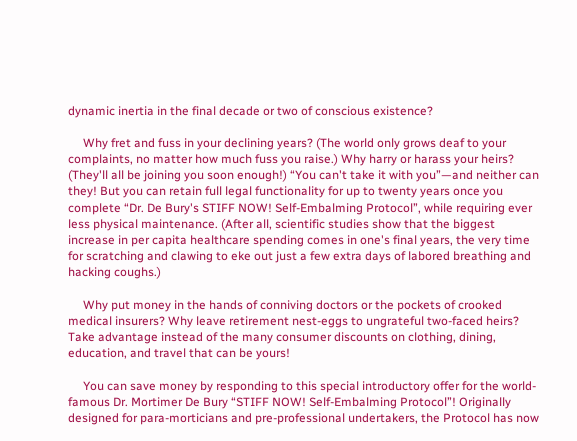dynamic inertia in the final decade or two of conscious existence?

     Why fret and fuss in your declining years? (The world only grows deaf to your complaints, no matter how much fuss you raise.) Why harry or harass your heirs? (They'll all be joining you soon enough!) “You can't take it with you”—and neither can they! But you can retain full legal functionality for up to twenty years once you complete “Dr. De Bury's STIFF NOW! Self-Embalming Protocol”, while requiring ever less physical maintenance. (After all, scientific studies show that the biggest increase in per capita healthcare spending comes in one's final years, the very time for scratching and clawing to eke out just a few extra days of labored breathing and hacking coughs.)

     Why put money in the hands of conniving doctors or the pockets of crooked medical insurers? Why leave retirement nest-eggs to ungrateful two-faced heirs? Take advantage instead of the many consumer discounts on clothing, dining, education, and travel that can be yours!

     You can save money by responding to this special introductory offer for the world-famous Dr. Mortimer De Bury “STIFF NOW! Self-Embalming Protocol”! Originally designed for para-morticians and pre-professional undertakers, the Protocol has now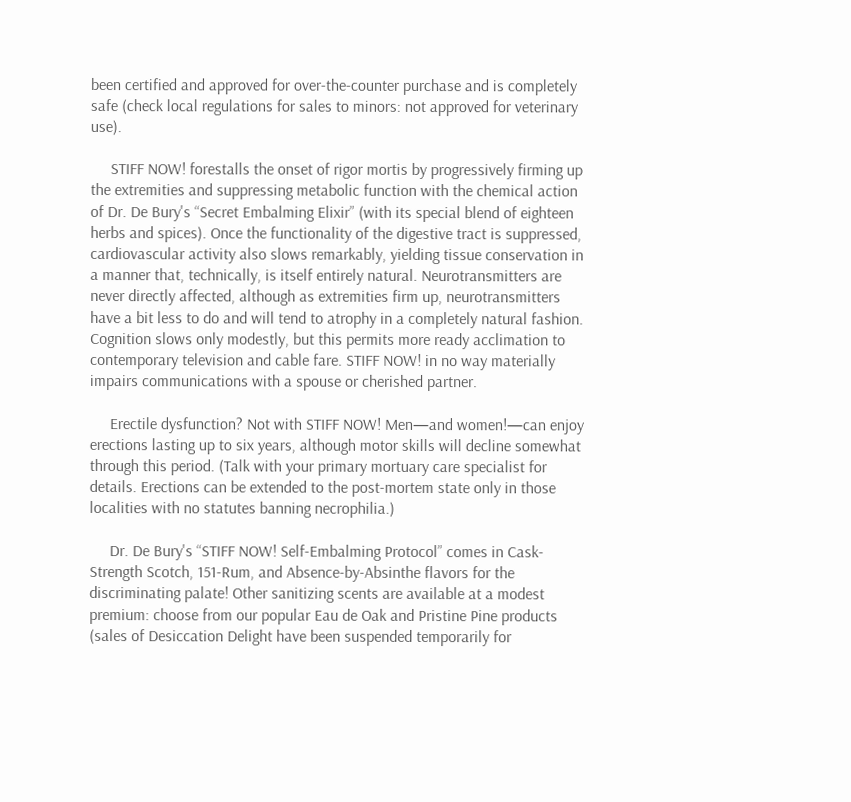been certified and approved for over-the-counter purchase and is completely safe (check local regulations for sales to minors: not approved for veterinary use).

     STIFF NOW! forestalls the onset of rigor mortis by progressively firming up the extremities and suppressing metabolic function with the chemical action of Dr. De Bury's “Secret Embalming Elixir” (with its special blend of eighteen herbs and spices). Once the functionality of the digestive tract is suppressed, cardiovascular activity also slows remarkably, yielding tissue conservation in a manner that, technically, is itself entirely natural. Neurotransmitters are never directly affected, although as extremities firm up, neurotransmitters have a bit less to do and will tend to atrophy in a completely natural fashion. Cognition slows only modestly, but this permits more ready acclimation to contemporary television and cable fare. STIFF NOW! in no way materially impairs communications with a spouse or cherished partner.

     Erectile dysfunction? Not with STIFF NOW! Men—and women!—can enjoy erections lasting up to six years, although motor skills will decline somewhat through this period. (Talk with your primary mortuary care specialist for details. Erections can be extended to the post-mortem state only in those localities with no statutes banning necrophilia.)

     Dr. De Bury's “STIFF NOW! Self-Embalming Protocol” comes in Cask-Strength Scotch, 151-Rum, and Absence-by-Absinthe flavors for the discriminating palate! Other sanitizing scents are available at a modest premium: choose from our popular Eau de Oak and Pristine Pine products (sales of Desiccation Delight have been suspended temporarily for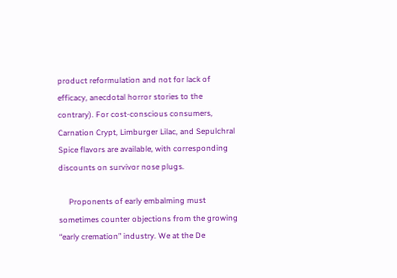product reformulation and not for lack of efficacy, anecdotal horror stories to the contrary). For cost-conscious consumers, Carnation Crypt, Limburger Lilac, and Sepulchral Spice flavors are available, with corresponding discounts on survivor nose plugs.

     Proponents of early embalming must sometimes counter objections from the growing “early cremation” industry. We at the De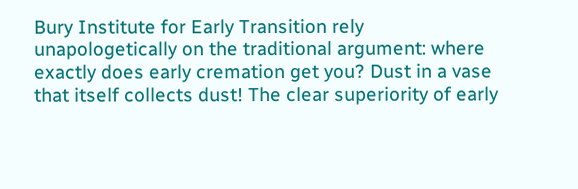Bury Institute for Early Transition rely unapologetically on the traditional argument: where exactly does early cremation get you? Dust in a vase that itself collects dust! The clear superiority of early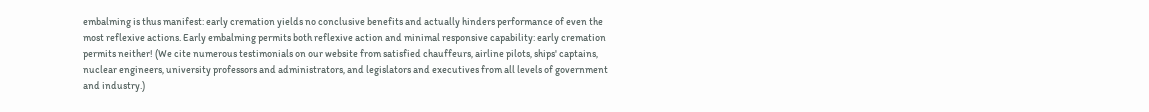embalming is thus manifest: early cremation yields no conclusive benefits and actually hinders performance of even the most reflexive actions. Early embalming permits both reflexive action and minimal responsive capability: early cremation permits neither! (We cite numerous testimonials on our website from satisfied chauffeurs, airline pilots, ships' captains, nuclear engineers, university professors and administrators, and legislators and executives from all levels of government and industry.)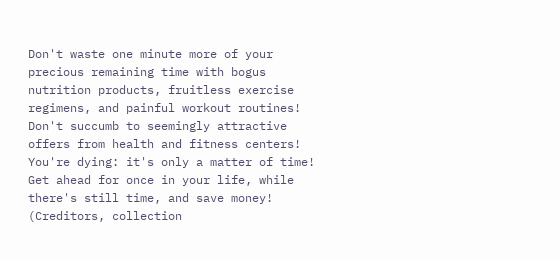Don't waste one minute more of your precious remaining time with bogus nutrition products, fruitless exercise regimens, and painful workout routines! Don't succumb to seemingly attractive offers from health and fitness centers! You're dying: it's only a matter of time! Get ahead for once in your life, while there's still time, and save money! (Creditors, collection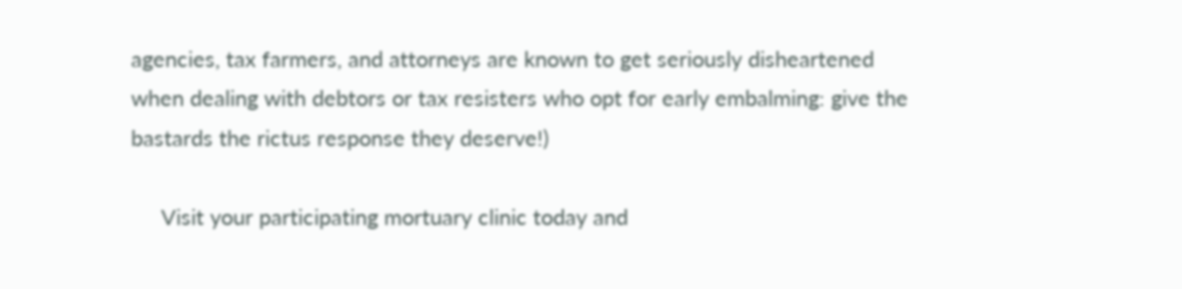agencies, tax farmers, and attorneys are known to get seriously disheartened when dealing with debtors or tax resisters who opt for early embalming: give the bastards the rictus response they deserve!)

     Visit your participating mortuary clinic today and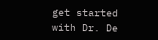get started with Dr. De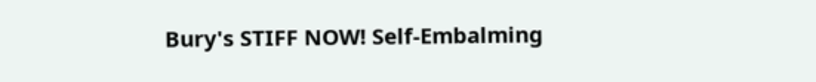Bury's STIFF NOW! Self-Embalming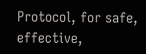Protocol, for safe, effective,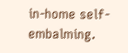in-home self-embalming.